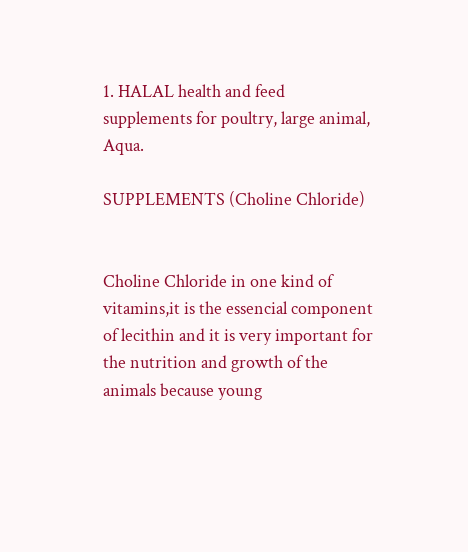1. HALAL health and feed supplements for poultry, large animal, Aqua.

SUPPLEMENTS (Choline Chloride)


Choline Chloride in one kind of  vitamins,it is the essencial component of lecithin and it is very important for the nutrition and growth of the animals because young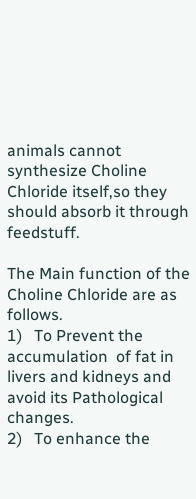animals cannot synthesize Choline Chloride itself,so they should absorb it through feedstuff.

The Main function of the Choline Chloride are as follows.
1)   To Prevent the accumulation  of fat in livers and kidneys and avoid its Pathological changes.
2)   To enhance the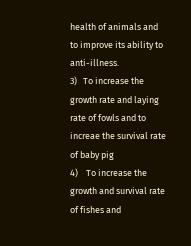health of animals and to improve its ability to anti-illness.
3)   To increase the growth rate and laying rate of fowls and to increae the survival rate of baby pig
4)    To increase the growth and survival rate of fishes and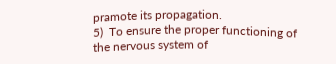pramote its propagation.
5)  To ensure the proper functioning of the nervous system of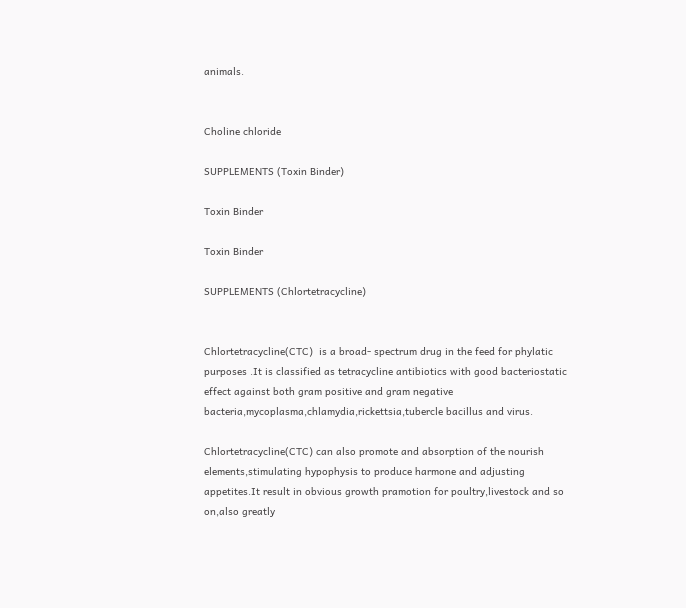animals.


Choline chloride

SUPPLEMENTS (Toxin Binder)

Toxin Binder

Toxin Binder

SUPPLEMENTS (Chlortetracycline)


Chlortetracycline(CTC)  is a broad- spectrum drug in the feed for phylatic purposes .It is classified as tetracycline antibiotics with good bacteriostatic effect against both gram positive and gram negative bacteria,mycoplasma,chlamydia,rickettsia,tubercle bacillus and virus.

Chlortetracycline(CTC) can also promote and absorption of the nourish elements,stimulating hypophysis to produce harmone and adjusting appetites.It result in obvious growth pramotion for poultry,livestock and so on,also greatly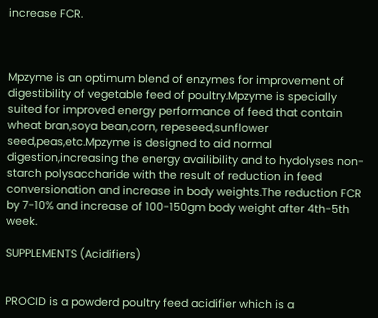increase FCR.



Mpzyme is an optimum blend of enzymes for improvement of digestibility of vegetable feed of poultry.Mpzyme is specially suited for improved energy performance of feed that contain wheat bran,soya bean,corn, repeseed,sunflower seed,peas,etc.Mpzyme is designed to aid normal digestion,increasing the energy availibility and to hydolyses non-starch polysaccharide with the result of reduction in feed conversionation and increase in body weights.The reduction FCR by 7-10% and increase of 100-150gm body weight after 4th-5th week.

SUPPLEMENTS (Acidifiers)


PROCID is a powderd poultry feed acidifier which is a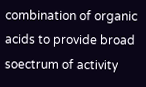combination of organic acids to provide broad soectrum of activity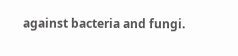against bacteria and fungi.